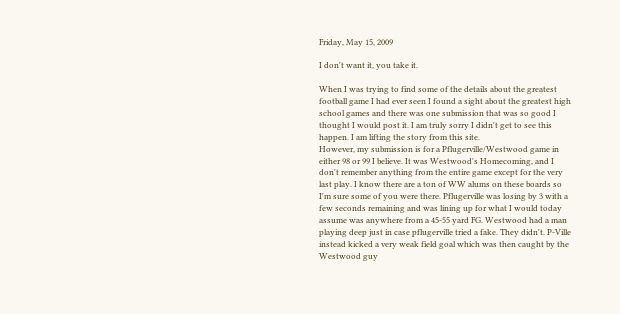Friday, May 15, 2009

I don't want it, you take it.

When I was trying to find some of the details about the greatest football game I had ever seen I found a sight about the greatest high school games and there was one submission that was so good I thought I would post it. I am truly sorry I didn't get to see this happen. I am lifting the story from this site.
However, my submission is for a Pflugerville/Westwood game in either 98 or 99 I believe. It was Westwood's Homecoming, and I don't remember anything from the entire game except for the very last play. I know there are a ton of WW alums on these boards so I'm sure some of you were there. Pflugerville was losing by 3 with a few seconds remaining and was lining up for what I would today assume was anywhere from a 45-55 yard FG. Westwood had a man playing deep just in case pflugerville tried a fake. They didn't. P-Ville instead kicked a very weak field goal which was then caught by the Westwood guy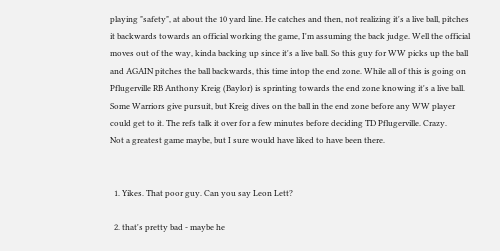playing "safety", at about the 10 yard line. He catches and then, not realizing it's a live ball, pitches it backwards towards an official working the game, I'm assuming the back judge. Well the official moves out of the way, kinda backing up since it's a live ball. So this guy for WW picks up the ball and AGAIN pitches the ball backwards, this time intop the end zone. While all of this is going on Pflugerville RB Anthony Kreig (Baylor) is sprinting towards the end zone knowing it's a live ball. Some Warriors give pursuit, but Kreig dives on the ball in the end zone before any WW player could get to it. The refs talk it over for a few minutes before deciding TD Pflugerville. Crazy.
Not a greatest game maybe, but I sure would have liked to have been there.


  1. Yikes. That poor guy. Can you say Leon Lett?

  2. that's pretty bad - maybe he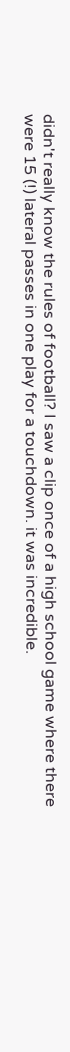didn't really know the rules of football? I saw a clip once of a high school game where there were 15 (!) lateral passes in one play for a touchdown. it was incredible.